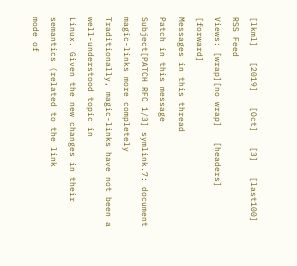[lkml]   [2019]   [Oct]   [3]   [last100]   RSS Feed
Views: [wrap][no wrap]   [headers]  [forward]
Messages in this thread
Patch in this message
Subject[PATCH RFC 1/3] symlink.7: document magic-links more completely
Traditionally, magic-links have not been a well-understood topic in
Linux. Given the new changes in their semantics (related to the link
mode of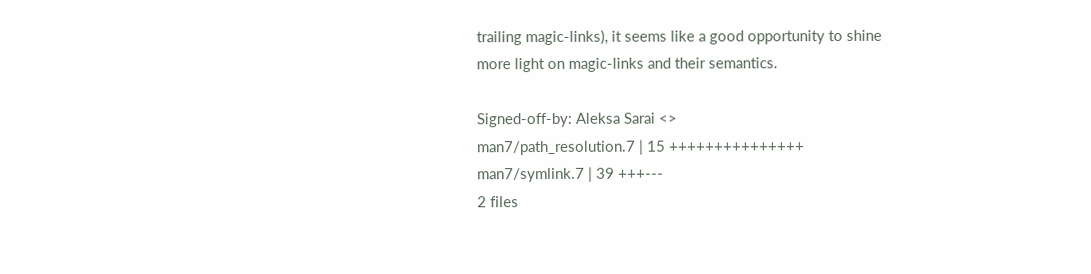trailing magic-links), it seems like a good opportunity to shine
more light on magic-links and their semantics.

Signed-off-by: Aleksa Sarai <>
man7/path_resolution.7 | 15 +++++++++++++++
man7/symlink.7 | 39 +++---
2 files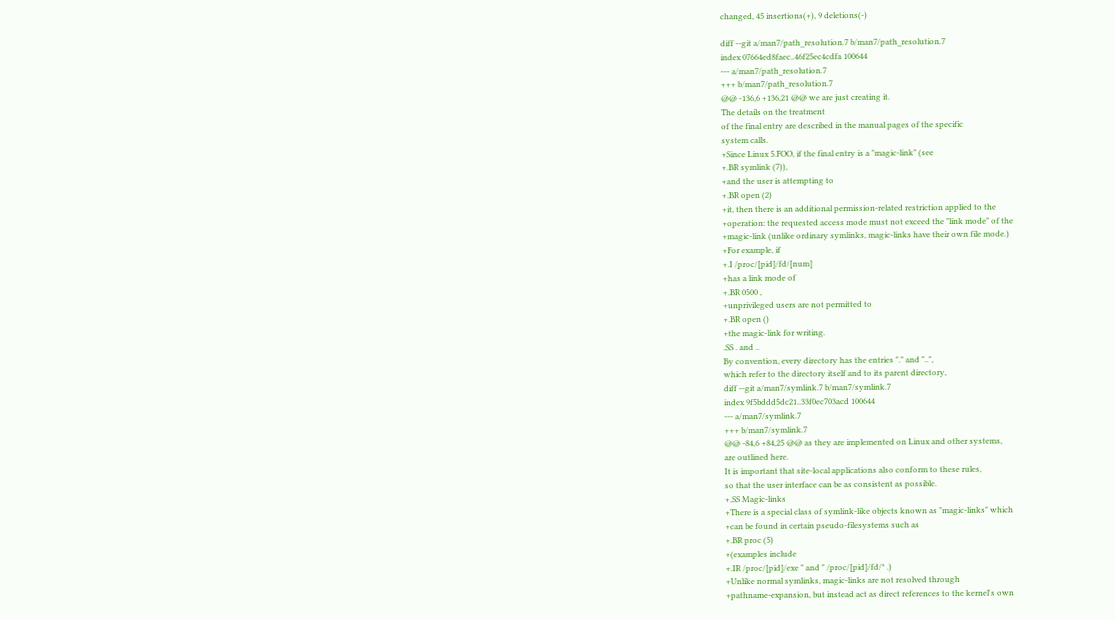changed, 45 insertions(+), 9 deletions(-)

diff --git a/man7/path_resolution.7 b/man7/path_resolution.7
index 07664ed8faec..46f25ec4cdfa 100644
--- a/man7/path_resolution.7
+++ b/man7/path_resolution.7
@@ -136,6 +136,21 @@ we are just creating it.
The details on the treatment
of the final entry are described in the manual pages of the specific
system calls.
+Since Linux 5.FOO, if the final entry is a "magic-link" (see
+.BR symlink (7)),
+and the user is attempting to
+.BR open (2)
+it, then there is an additional permission-related restriction applied to the
+operation: the requested access mode must not exceed the "link mode" of the
+magic-link (unlike ordinary symlinks, magic-links have their own file mode.)
+For example, if
+.I /proc/[pid]/fd/[num]
+has a link mode of
+.BR 0500 ,
+unprivileged users are not permitted to
+.BR open ()
+the magic-link for writing.
.SS . and ..
By convention, every directory has the entries "." and "..",
which refer to the directory itself and to its parent directory,
diff --git a/man7/symlink.7 b/man7/symlink.7
index 9f5bddd5dc21..33f0ec703acd 100644
--- a/man7/symlink.7
+++ b/man7/symlink.7
@@ -84,6 +84,25 @@ as they are implemented on Linux and other systems,
are outlined here.
It is important that site-local applications also conform to these rules,
so that the user interface can be as consistent as possible.
+.SS Magic-links
+There is a special class of symlink-like objects known as "magic-links" which
+can be found in certain pseudo-filesystems such as
+.BR proc (5)
+(examples include
+.IR /proc/[pid]/exe " and " /proc/[pid]/fd/* .)
+Unlike normal symlinks, magic-links are not resolved through
+pathname-expansion, but instead act as direct references to the kernel's own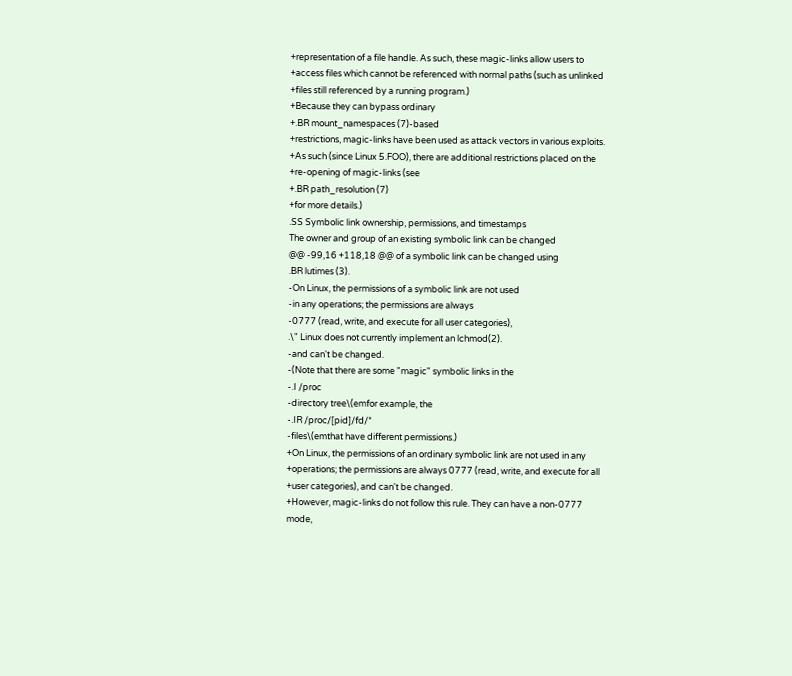+representation of a file handle. As such, these magic-links allow users to
+access files which cannot be referenced with normal paths (such as unlinked
+files still referenced by a running program.)
+Because they can bypass ordinary
+.BR mount_namespaces (7)-based
+restrictions, magic-links have been used as attack vectors in various exploits.
+As such (since Linux 5.FOO), there are additional restrictions placed on the
+re-opening of magic-links (see
+.BR path_resolution (7)
+for more details.)
.SS Symbolic link ownership, permissions, and timestamps
The owner and group of an existing symbolic link can be changed
@@ -99,16 +118,18 @@ of a symbolic link can be changed using
.BR lutimes (3).
-On Linux, the permissions of a symbolic link are not used
-in any operations; the permissions are always
-0777 (read, write, and execute for all user categories),
.\" Linux does not currently implement an lchmod(2).
-and can't be changed.
-(Note that there are some "magic" symbolic links in the
-.I /proc
-directory tree\(emfor example, the
-.IR /proc/[pid]/fd/*
-files\(emthat have different permissions.)
+On Linux, the permissions of an ordinary symbolic link are not used in any
+operations; the permissions are always 0777 (read, write, and execute for all
+user categories), and can't be changed.
+However, magic-links do not follow this rule. They can have a non-0777 mode,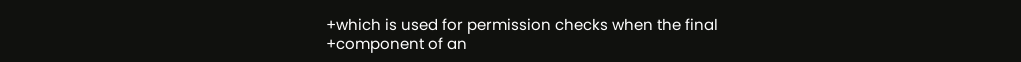+which is used for permission checks when the final
+component of an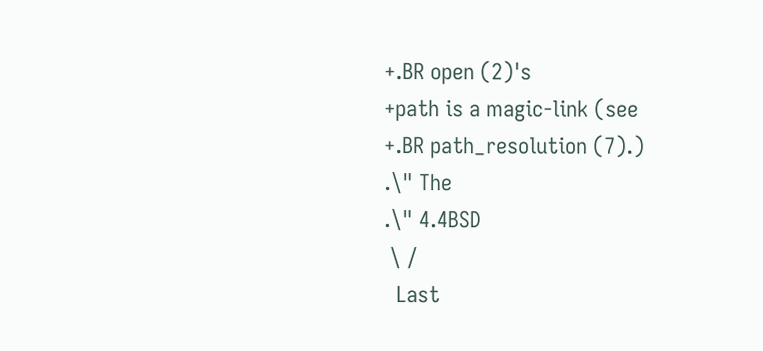+.BR open (2)'s
+path is a magic-link (see
+.BR path_resolution (7).)
.\" The
.\" 4.4BSD
 \ /
  Last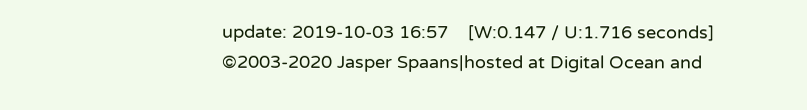update: 2019-10-03 16:57    [W:0.147 / U:1.716 seconds]
©2003-2020 Jasper Spaans|hosted at Digital Ocean and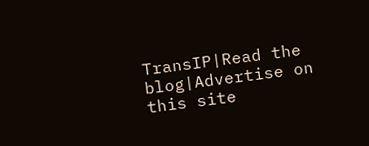TransIP|Read the blog|Advertise on this site